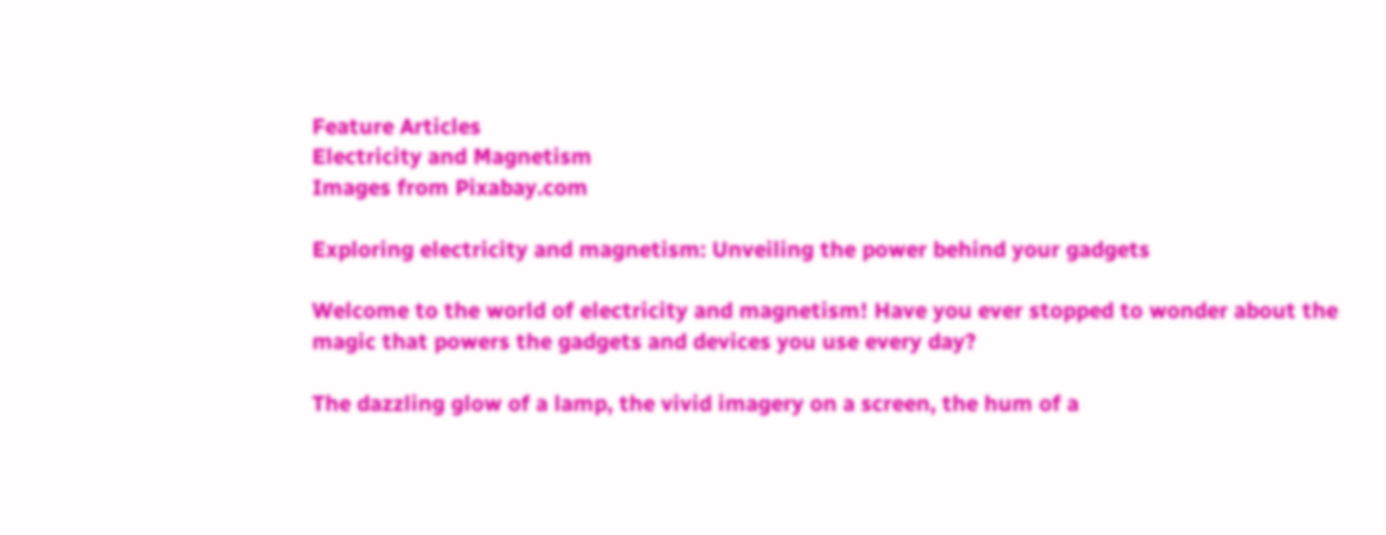Feature Articles
Electricity and Magnetism
Images from Pixabay.com

Exploring electricity and magnetism: Unveiling the power behind your gadgets

Welcome to the world of electricity and magnetism! Have you ever stopped to wonder about the magic that powers the gadgets and devices you use every day?

The dazzling glow of a lamp, the vivid imagery on a screen, the hum of a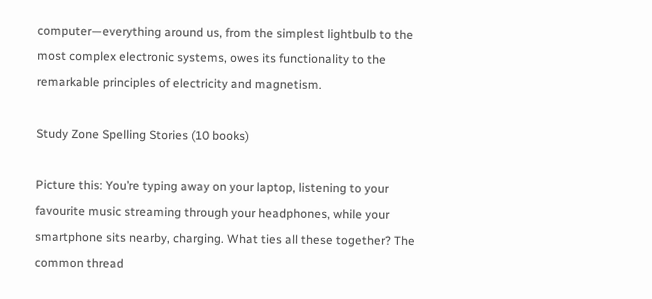computer—everything around us, from the simplest lightbulb to the most complex electronic systems, owes its functionality to the remarkable principles of electricity and magnetism.

Study Zone Spelling Stories (10 books)

Picture this: You’re typing away on your laptop, listening to your favourite music streaming through your headphones, while your smartphone sits nearby, charging. What ties all these together? The common thread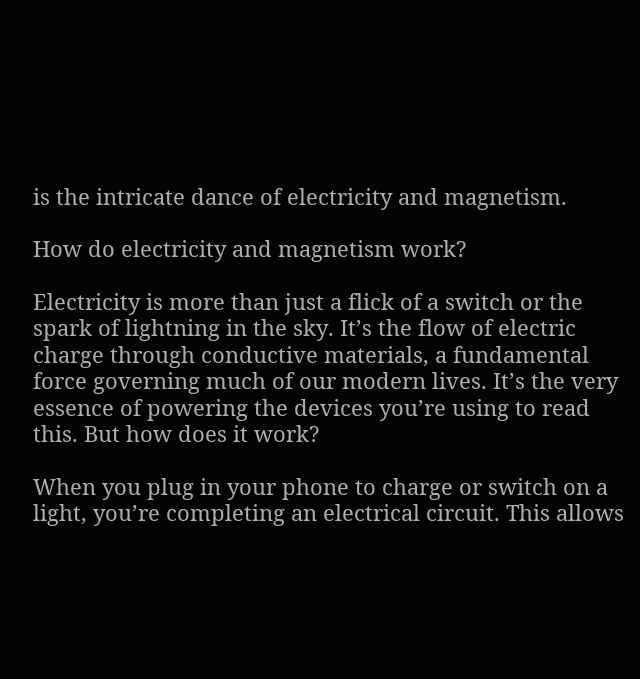is the intricate dance of electricity and magnetism.

How do electricity and magnetism work?

Electricity is more than just a flick of a switch or the spark of lightning in the sky. It’s the flow of electric charge through conductive materials, a fundamental force governing much of our modern lives. It’s the very essence of powering the devices you’re using to read this. But how does it work?

When you plug in your phone to charge or switch on a light, you’re completing an electrical circuit. This allows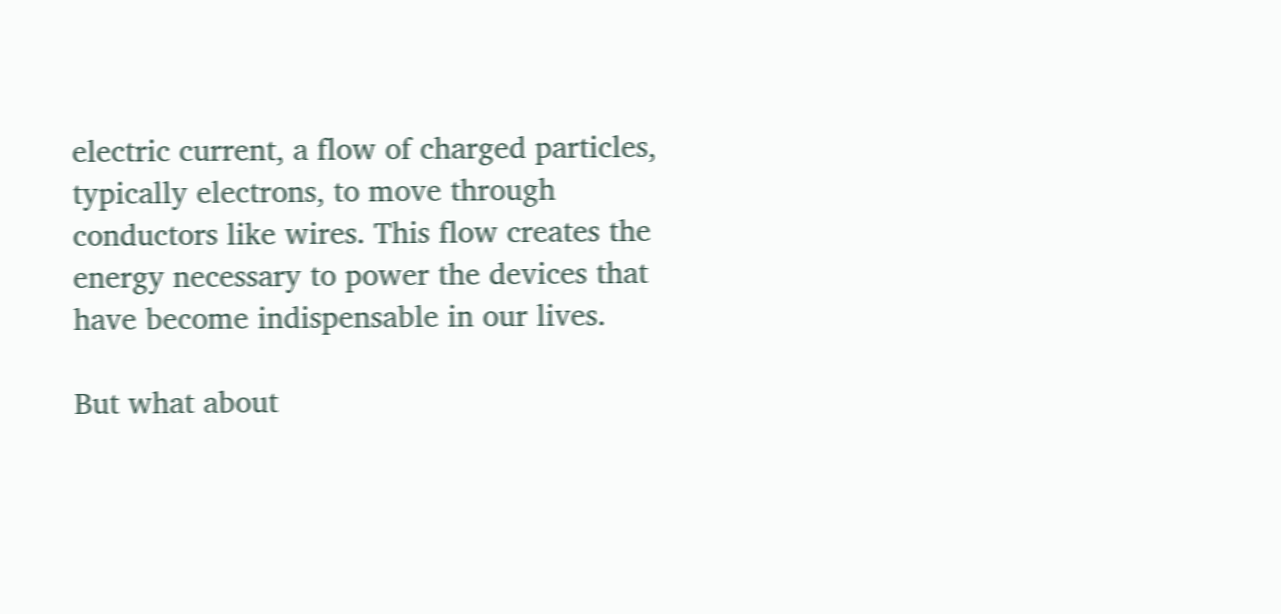electric current, a flow of charged particles, typically electrons, to move through conductors like wires. This flow creates the energy necessary to power the devices that have become indispensable in our lives.

But what about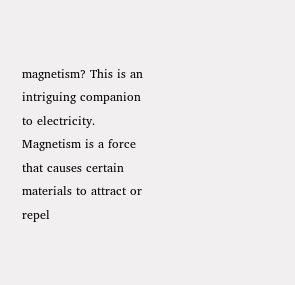magnetism? This is an intriguing companion to electricity. Magnetism is a force that causes certain materials to attract or repel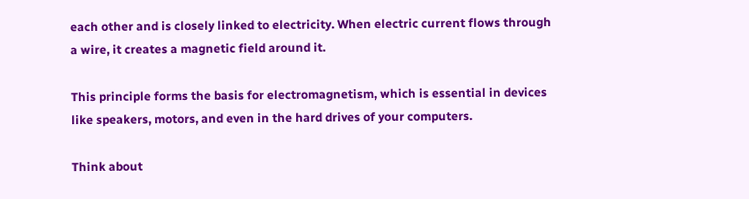each other and is closely linked to electricity. When electric current flows through a wire, it creates a magnetic field around it.

This principle forms the basis for electromagnetism, which is essential in devices like speakers, motors, and even in the hard drives of your computers.

Think about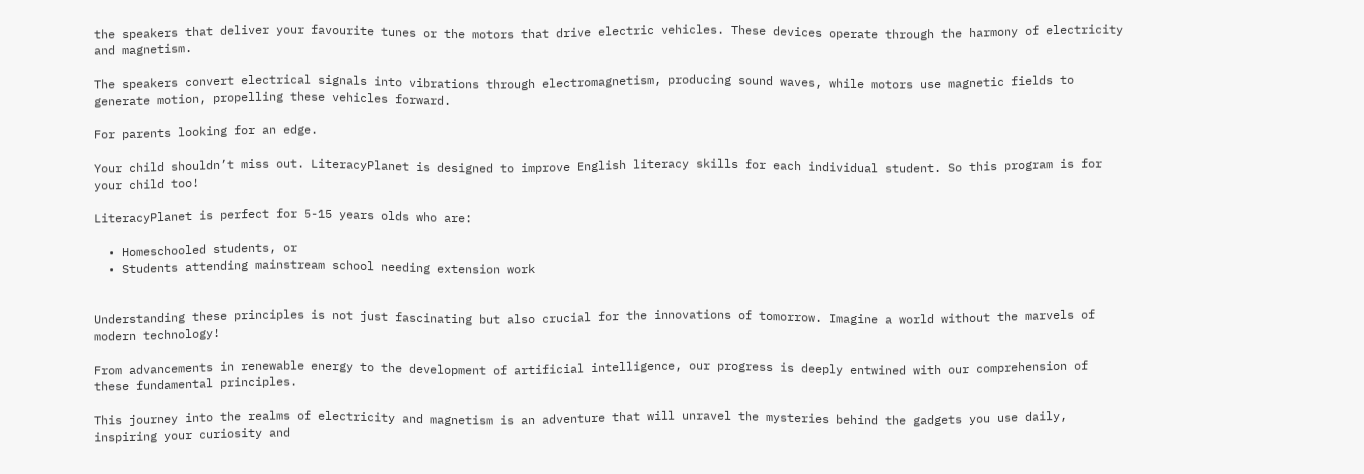the speakers that deliver your favourite tunes or the motors that drive electric vehicles. These devices operate through the harmony of electricity and magnetism.

The speakers convert electrical signals into vibrations through electromagnetism, producing sound waves, while motors use magnetic fields to generate motion, propelling these vehicles forward.

For parents looking for an edge.

Your child shouldn’t miss out. LiteracyPlanet is designed to improve English literacy skills for each individual student. So this program is for your child too!

LiteracyPlanet is perfect for 5-15 years olds who are:

  • Homeschooled students, or
  • Students attending mainstream school needing extension work


Understanding these principles is not just fascinating but also crucial for the innovations of tomorrow. Imagine a world without the marvels of modern technology!

From advancements in renewable energy to the development of artificial intelligence, our progress is deeply entwined with our comprehension of these fundamental principles.

This journey into the realms of electricity and magnetism is an adventure that will unravel the mysteries behind the gadgets you use daily, inspiring your curiosity and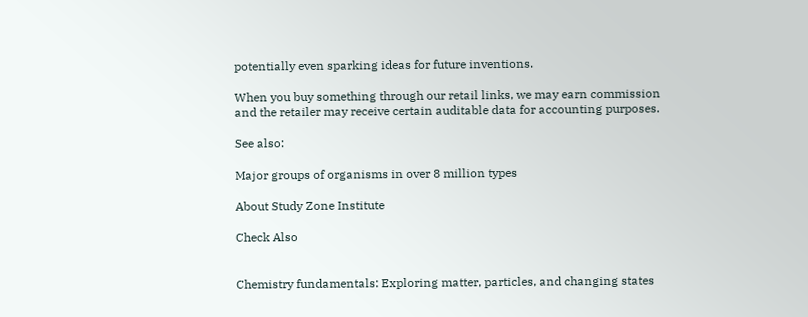potentially even sparking ideas for future inventions.

When you buy something through our retail links, we may earn commission and the retailer may receive certain auditable data for accounting purposes.

See also:

Major groups of organisms in over 8 million types

About Study Zone Institute

Check Also


Chemistry fundamentals: Exploring matter, particles, and changing states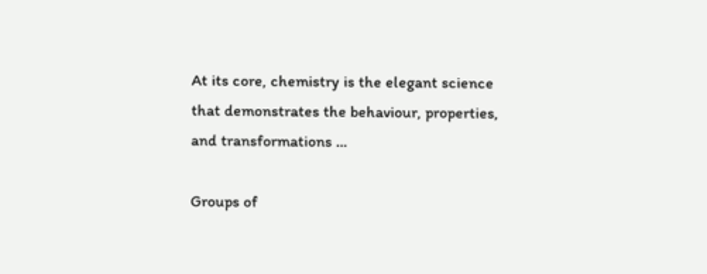At its core, chemistry is the elegant science that demonstrates the behaviour, properties, and transformations …

Groups of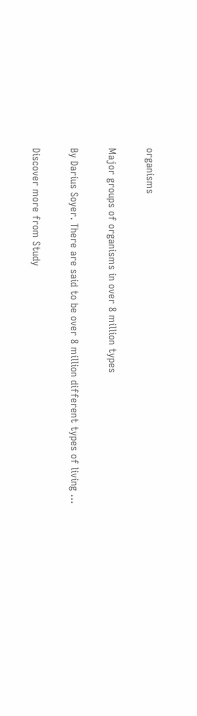organisms

Major groups of organisms in over 8 million types

By Darius Soyer. There are said to be over 8 million different types of living …

Discover more from Study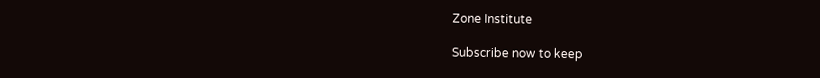Zone Institute

Subscribe now to keep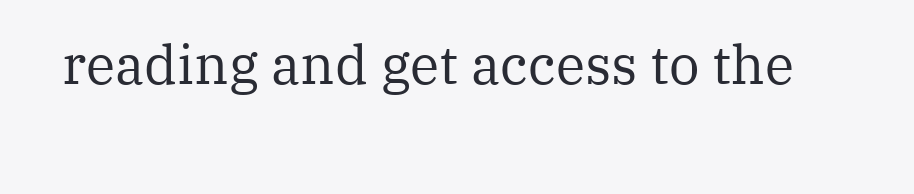reading and get access to the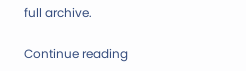full archive.

Continue reading